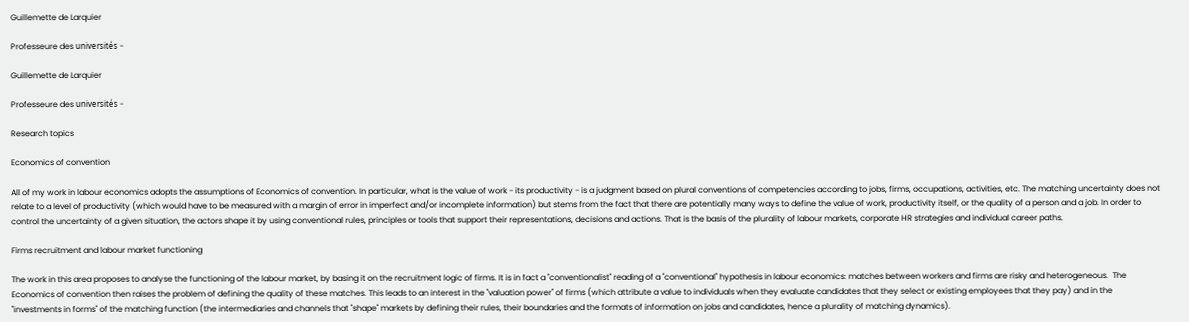Guillemette de Larquier

Professeure des universités -

Guillemette de Larquier

Professeure des universités -

Research topics

Economics of convention

All of my work in labour economics adopts the assumptions of Economics of convention. In particular, what is the value of work - its productivity - is a judgment based on plural conventions of competencies according to jobs, firms, occupations, activities, etc. The matching uncertainty does not relate to a level of productivity (which would have to be measured with a margin of error in imperfect and/or incomplete information) but stems from the fact that there are potentially many ways to define the value of work, productivity itself, or the quality of a person and a job. In order to control the uncertainty of a given situation, the actors shape it by using conventional rules, principles or tools that support their representations, decisions and actions. That is the basis of the plurality of labour markets, corporate HR strategies and individual career paths.

Firms recruitment and labour market functioning

The work in this area proposes to analyse the functioning of the labour market, by basing it on the recruitment logic of firms. It is in fact a "conventionalist" reading of a "conventional" hypothesis in labour economics: matches between workers and firms are risky and heterogeneous.  The Economics of convention then raises the problem of defining the quality of these matches. This leads to an interest in the "valuation power" of firms (which attribute a value to individuals when they evaluate candidates that they select or existing employees that they pay) and in the "investments in forms" of the matching function (the intermediaries and channels that "shape" markets by defining their rules, their boundaries and the formats of information on jobs and candidates, hence a plurality of matching dynamics).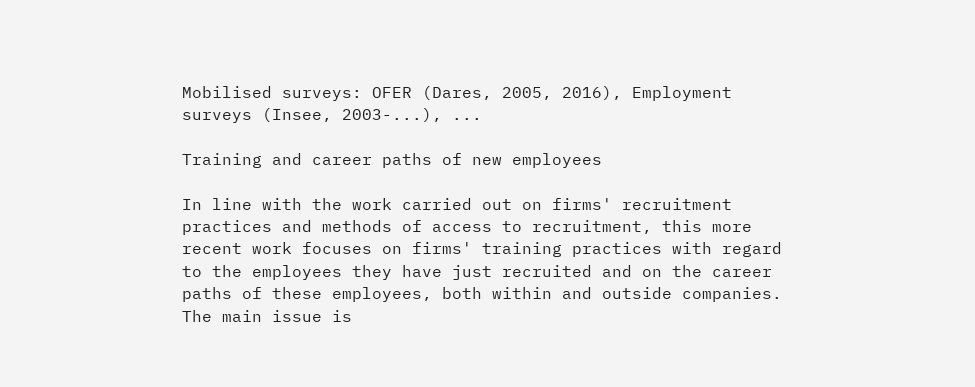Mobilised surveys: OFER (Dares, 2005, 2016), Employment surveys (Insee, 2003-...), ...

Training and career paths of new employees

In line with the work carried out on firms' recruitment practices and methods of access to recruitment, this more recent work focuses on firms' training practices with regard to the employees they have just recruited and on the career paths of these employees, both within and outside companies. The main issue is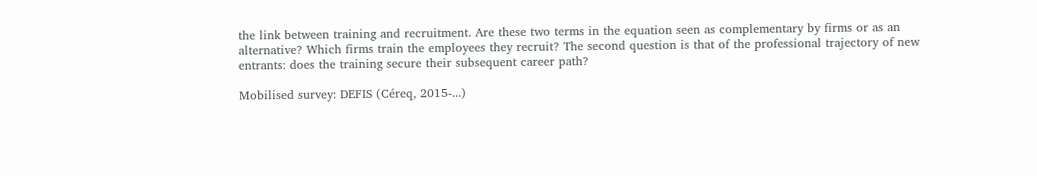the link between training and recruitment. Are these two terms in the equation seen as complementary by firms or as an alternative? Which firms train the employees they recruit? The second question is that of the professional trajectory of new entrants: does the training secure their subsequent career path?

Mobilised survey: DEFIS (Céreq, 2015-...)